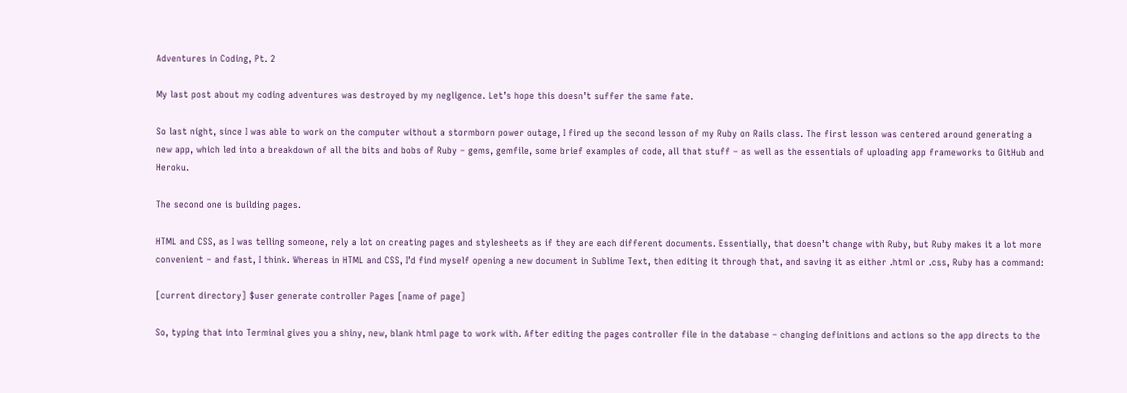Adventures in Coding, Pt. 2

My last post about my coding adventures was destroyed by my negligence. Let’s hope this doesn’t suffer the same fate.

So last night, since I was able to work on the computer without a stormborn power outage, I fired up the second lesson of my Ruby on Rails class. The first lesson was centered around generating a new app, which led into a breakdown of all the bits and bobs of Ruby – gems, gemfile, some brief examples of code, all that stuff – as well as the essentials of uploading app frameworks to GitHub and Heroku.

The second one is building pages.

HTML and CSS, as I was telling someone, rely a lot on creating pages and stylesheets as if they are each different documents. Essentially, that doesn’t change with Ruby, but Ruby makes it a lot more convenient – and fast, I think. Whereas in HTML and CSS, I’d find myself opening a new document in Sublime Text, then editing it through that, and saving it as either .html or .css, Ruby has a command:

[current directory] $user generate controller Pages [name of page]

So, typing that into Terminal gives you a shiny, new, blank html page to work with. After editing the pages controller file in the database – changing definitions and actions so the app directs to the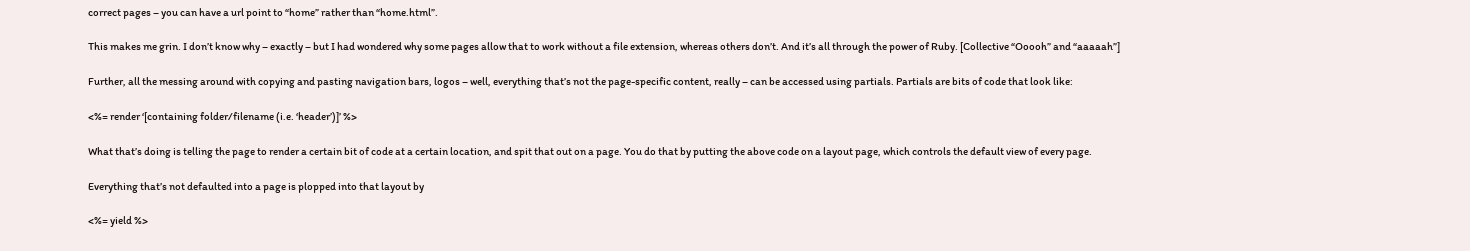correct pages – you can have a url point to “home” rather than “home.html”.

This makes me grin. I don’t know why – exactly – but I had wondered why some pages allow that to work without a file extension, whereas others don’t. And it’s all through the power of Ruby. [Collective “Ooooh” and “aaaaah”]

Further, all the messing around with copying and pasting navigation bars, logos – well, everything that’s not the page-specific content, really – can be accessed using partials. Partials are bits of code that look like:

<%= render ‘[containing folder/filename (i.e. ‘header’)]’ %>

What that’s doing is telling the page to render a certain bit of code at a certain location, and spit that out on a page. You do that by putting the above code on a layout page, which controls the default view of every page.

Everything that’s not defaulted into a page is plopped into that layout by

<%= yield %>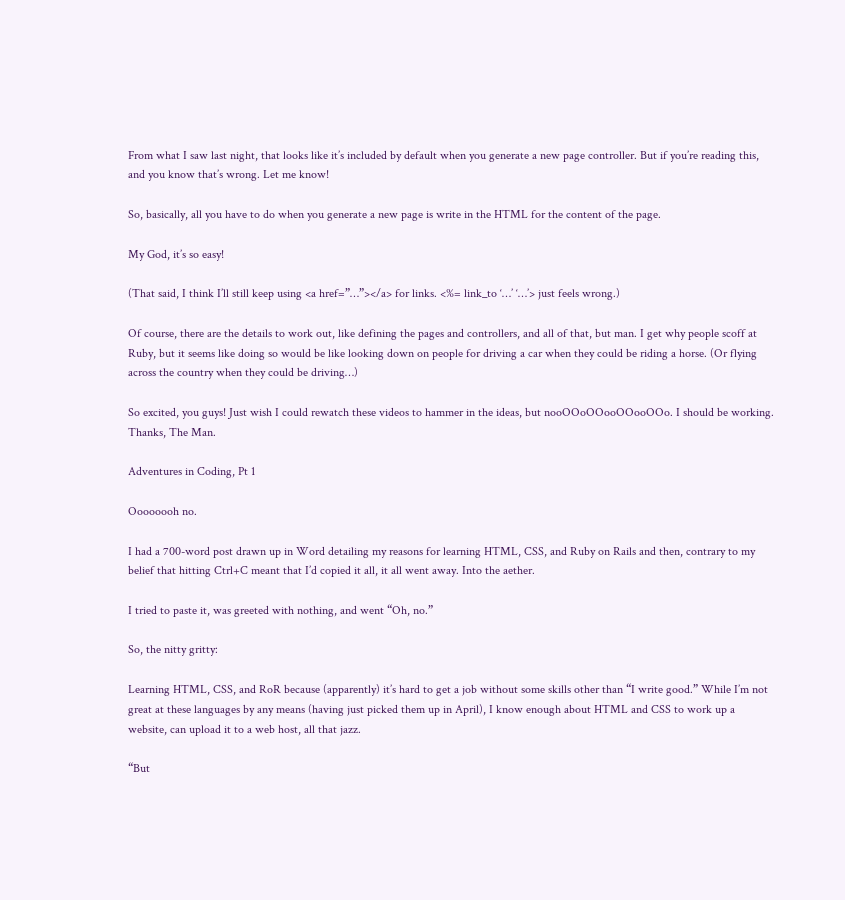From what I saw last night, that looks like it’s included by default when you generate a new page controller. But if you’re reading this, and you know that’s wrong. Let me know!

So, basically, all you have to do when you generate a new page is write in the HTML for the content of the page.

My God, it’s so easy!

(That said, I think I’ll still keep using <a href=”…”></a> for links. <%= link_to ‘…’ ‘…’> just feels wrong.)

Of course, there are the details to work out, like defining the pages and controllers, and all of that, but man. I get why people scoff at Ruby, but it seems like doing so would be like looking down on people for driving a car when they could be riding a horse. (Or flying across the country when they could be driving…)

So excited, you guys! Just wish I could rewatch these videos to hammer in the ideas, but nooOOoOOooOOooOOo. I should be working. Thanks, The Man.

Adventures in Coding, Pt 1

Oooooooh no.

I had a 700-word post drawn up in Word detailing my reasons for learning HTML, CSS, and Ruby on Rails and then, contrary to my belief that hitting Ctrl+C meant that I’d copied it all, it all went away. Into the aether.

I tried to paste it, was greeted with nothing, and went “Oh, no.”

So, the nitty gritty:

Learning HTML, CSS, and RoR because (apparently) it’s hard to get a job without some skills other than “I write good.” While I’m not great at these languages by any means (having just picked them up in April), I know enough about HTML and CSS to work up a website, can upload it to a web host, all that jazz.

“But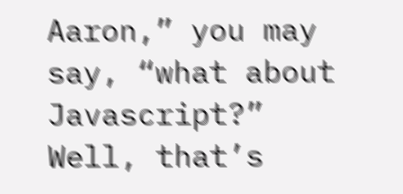Aaron,” you may say, “what about Javascript?” Well, that’s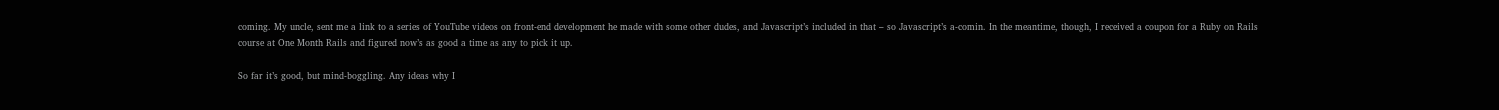coming. My uncle, sent me a link to a series of YouTube videos on front-end development he made with some other dudes, and Javascript’s included in that – so Javascript’s a-comin. In the meantime, though, I received a coupon for a Ruby on Rails course at One Month Rails and figured now’s as good a time as any to pick it up.

So far it’s good, but mind-boggling. Any ideas why I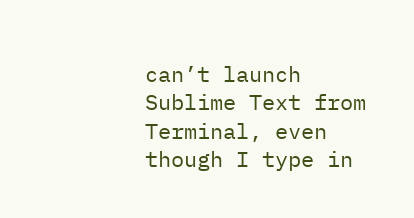can’t launch Sublime Text from Terminal, even though I type in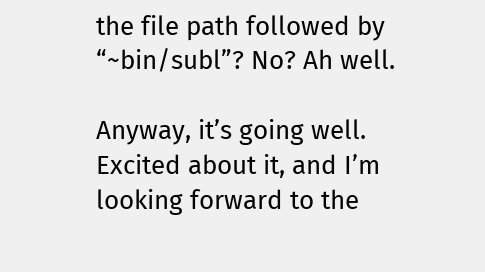the file path followed by “~bin/subl”? No? Ah well.

Anyway, it’s going well. Excited about it, and I’m looking forward to the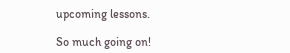upcoming lessons.

So much going on!